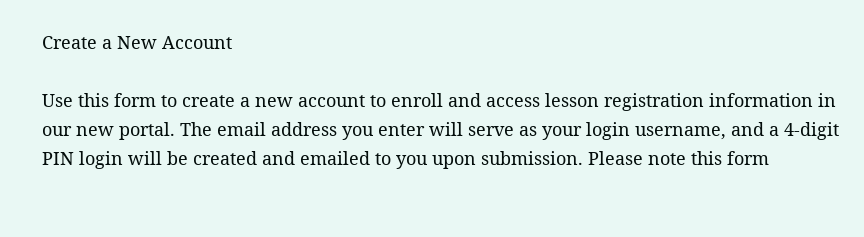Create a New Account

Use this form to create a new account to enroll and access lesson registration information in our new portal. The email address you enter will serve as your login username, and a 4-digit PIN login will be created and emailed to you upon submission. Please note this form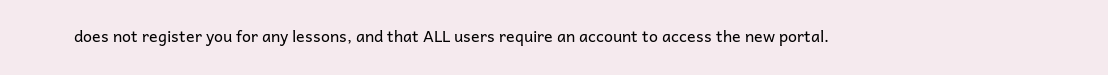does not register you for any lessons, and that ALL users require an account to access the new portal.